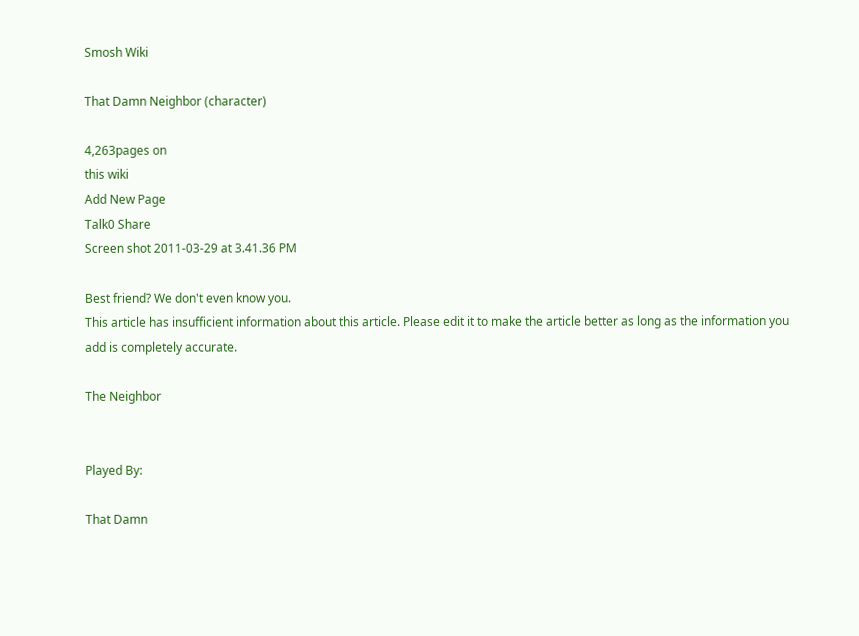Smosh Wiki

That Damn Neighbor (character)

4,263pages on
this wiki
Add New Page
Talk0 Share
Screen shot 2011-03-29 at 3.41.36 PM

Best friend? We don't even know you.
This article has insufficient information about this article. Please edit it to make the article better as long as the information you add is completely accurate.

The Neighbor


Played By:

That Damn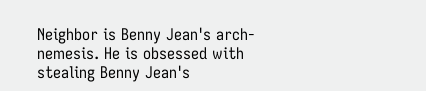Neighbor is Benny Jean's arch-nemesis. He is obsessed with stealing Benny Jean's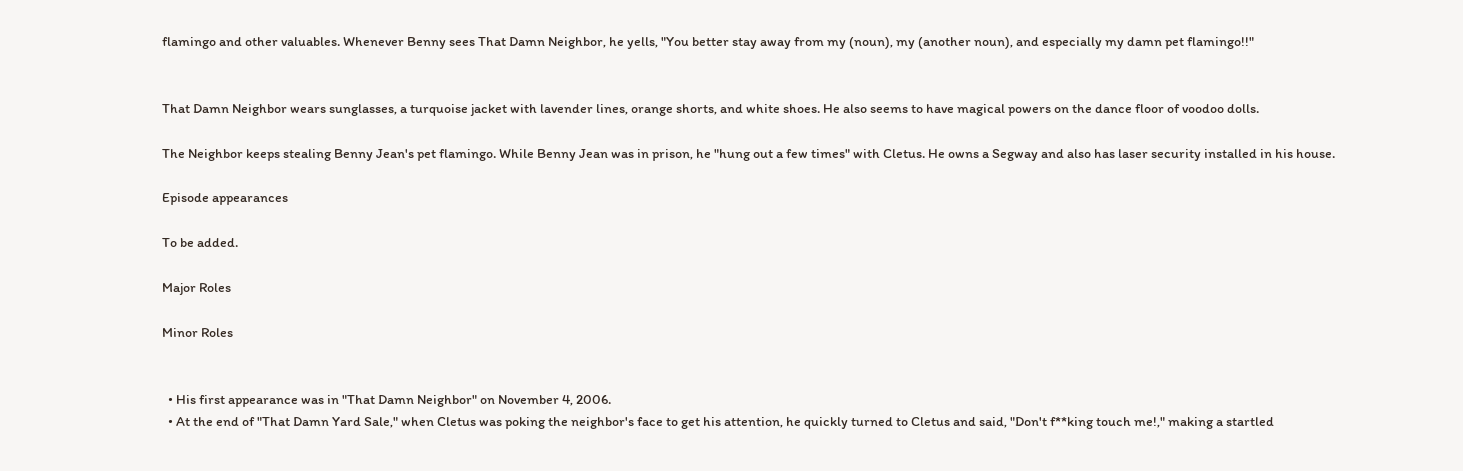flamingo and other valuables. Whenever Benny sees That Damn Neighbor, he yells, "You better stay away from my (noun), my (another noun), and especially my damn pet flamingo!!"


That Damn Neighbor wears sunglasses, a turquoise jacket with lavender lines, orange shorts, and white shoes. He also seems to have magical powers on the dance floor of voodoo dolls.

The Neighbor keeps stealing Benny Jean's pet flamingo. While Benny Jean was in prison, he "hung out a few times" with Cletus. He owns a Segway and also has laser security installed in his house.

Episode appearances

To be added.

Major Roles

Minor Roles


  • His first appearance was in "That Damn Neighbor" on November 4, 2006.
  • At the end of "That Damn Yard Sale," when Cletus was poking the neighbor's face to get his attention, he quickly turned to Cletus and said, "Don't f**king touch me!," making a startled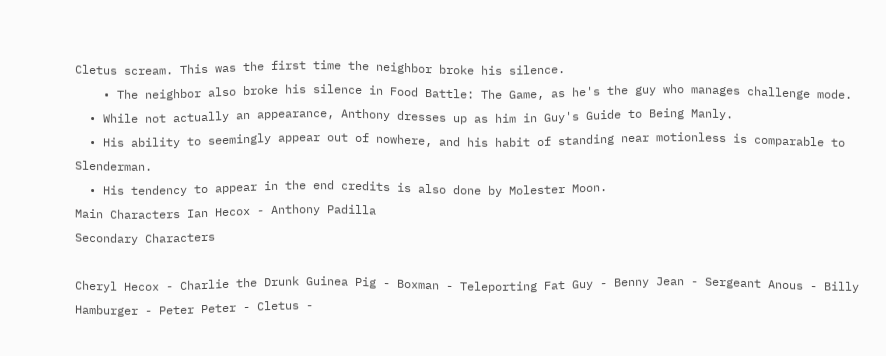Cletus scream. This was the first time the neighbor broke his silence.
    • The neighbor also broke his silence in Food Battle: The Game, as he's the guy who manages challenge mode.
  • While not actually an appearance, Anthony dresses up as him in Guy's Guide to Being Manly.
  • His ability to seemingly appear out of nowhere, and his habit of standing near motionless is comparable to Slenderman.
  • His tendency to appear in the end credits is also done by Molester Moon.
Main Characters Ian Hecox - Anthony Padilla
Secondary Characters

Cheryl Hecox - Charlie the Drunk Guinea Pig - Boxman - Teleporting Fat Guy - Benny Jean - Sergeant Anous - Billy Hamburger - Peter Peter - Cletus -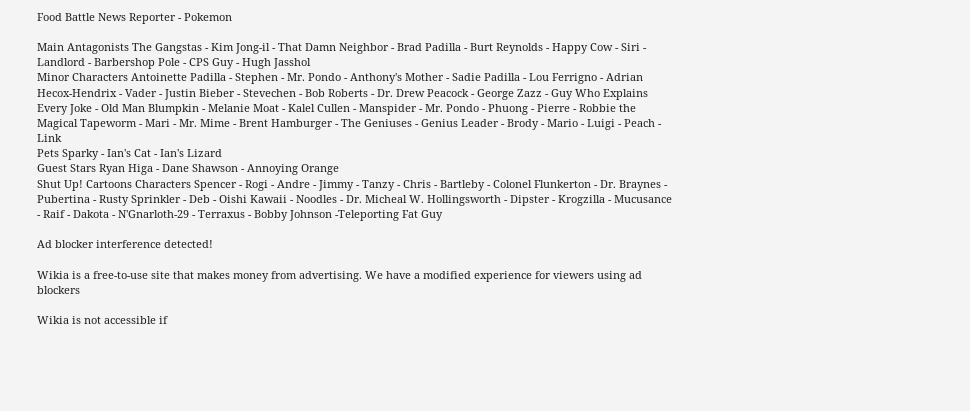Food Battle News Reporter - Pokemon

Main Antagonists The Gangstas - Kim Jong-il - That Damn Neighbor - Brad Padilla - Burt Reynolds - Happy Cow - Siri - Landlord - Barbershop Pole - CPS Guy - Hugh Jasshol
Minor Characters Antoinette Padilla - Stephen - Mr. Pondo - Anthony's Mother - Sadie Padilla - Lou Ferrigno - Adrian Hecox-Hendrix - Vader - Justin Bieber - Stevechen - Bob Roberts - Dr. Drew Peacock - George Zazz - Guy Who Explains Every Joke - Old Man Blumpkin - Melanie Moat - Kalel Cullen - Manspider - Mr. Pondo - Phuong - Pierre - Robbie the Magical Tapeworm - Mari - Mr. Mime - Brent Hamburger - The Geniuses - Genius Leader - Brody - Mario - Luigi - Peach - Link
Pets Sparky - Ian's Cat - Ian's Lizard
Guest Stars Ryan Higa - Dane Shawson - Annoying Orange
Shut Up! Cartoons Characters Spencer - Rogi - Andre - Jimmy - Tanzy - Chris - Bartleby - Colonel Flunkerton - Dr. Braynes - Pubertina - Rusty Sprinkler - Deb - Oishi Kawaii - Noodles - Dr. Micheal W. Hollingsworth - Dipster - Krogzilla - Mucusance - Raif - Dakota - N'Gnarloth-29 - Terraxus - Bobby Johnson -Teleporting Fat Guy

Ad blocker interference detected!

Wikia is a free-to-use site that makes money from advertising. We have a modified experience for viewers using ad blockers

Wikia is not accessible if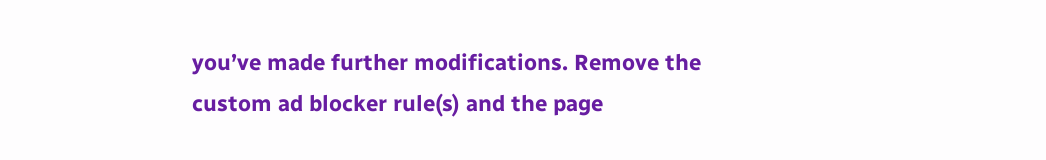you’ve made further modifications. Remove the custom ad blocker rule(s) and the page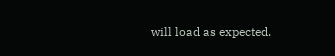will load as expected.